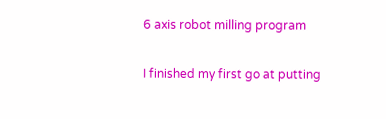6 axis robot milling program

I finished my first go at putting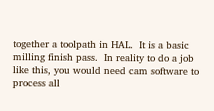together a toolpath in HAL.  It is a basic milling finish pass.  In reality to do a job like this, you would need cam software to process all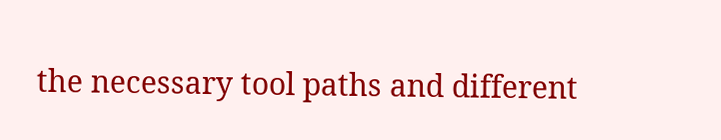the necessary tool paths and different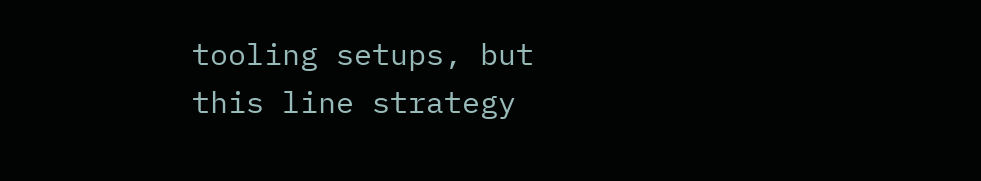tooling setups, but this line strategy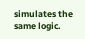simulates the same logic.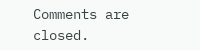Comments are closed.